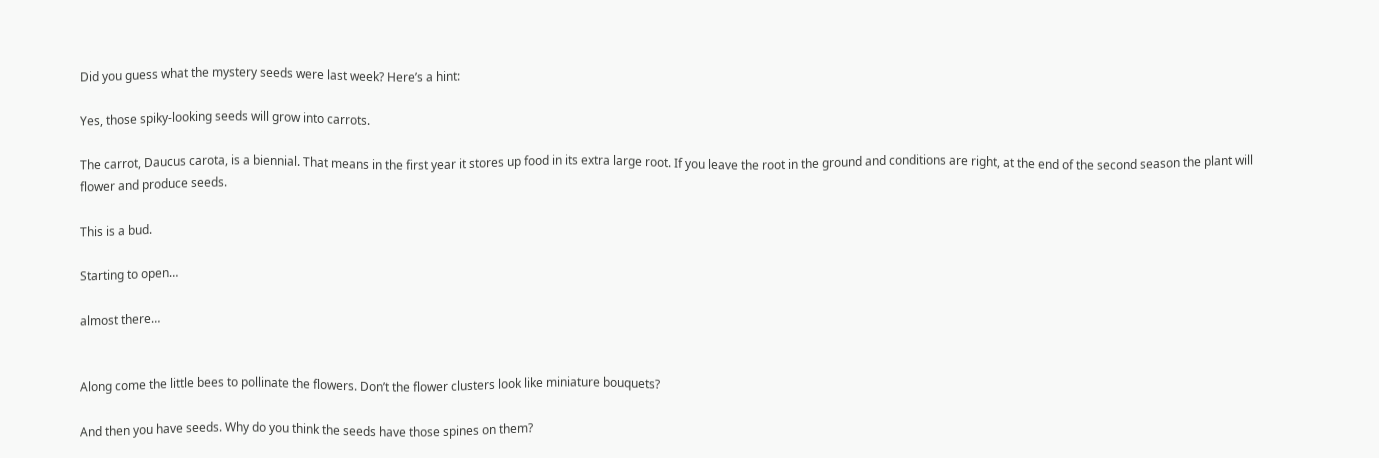Did you guess what the mystery seeds were last week? Here’s a hint:

Yes, those spiky-looking seeds will grow into carrots.

The carrot, Daucus carota, is a biennial. That means in the first year it stores up food in its extra large root. If you leave the root in the ground and conditions are right, at the end of the second season the plant will flower and produce seeds.

This is a bud.

Starting to open…

almost there…


Along come the little bees to pollinate the flowers. Don’t the flower clusters look like miniature bouquets?

And then you have seeds. Why do you think the seeds have those spines on them?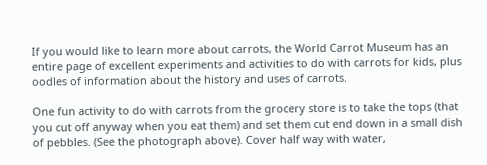If you would like to learn more about carrots, the World Carrot Museum has an entire page of excellent experiments and activities to do with carrots for kids, plus oodles of information about the history and uses of carrots.

One fun activity to do with carrots from the grocery store is to take the tops (that you cut off anyway when you eat them) and set them cut end down in a small dish of pebbles. (See the photograph above). Cover half way with water,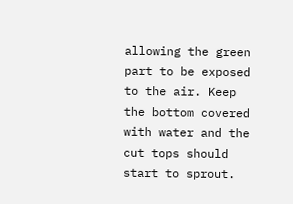allowing the green part to be exposed to the air. Keep the bottom covered with water and the cut tops should start to sprout.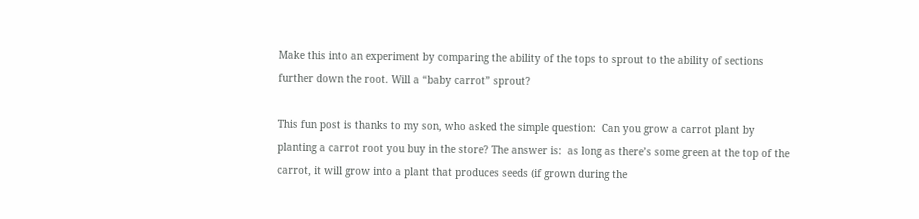Make this into an experiment by comparing the ability of the tops to sprout to the ability of sections further down the root. Will a “baby carrot” sprout?

This fun post is thanks to my son, who asked the simple question:  Can you grow a carrot plant by planting a carrot root you buy in the store? The answer is:  as long as there’s some green at the top of the carrot, it will grow into a plant that produces seeds (if grown during the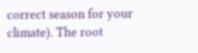correct season for your climate). The root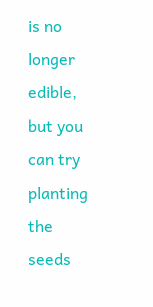is no longer edible, but you can try planting the seeds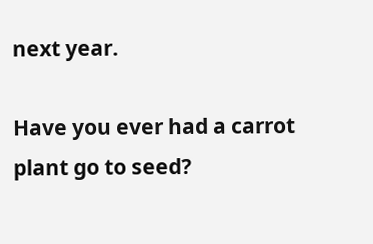next year.

Have you ever had a carrot plant go to seed?